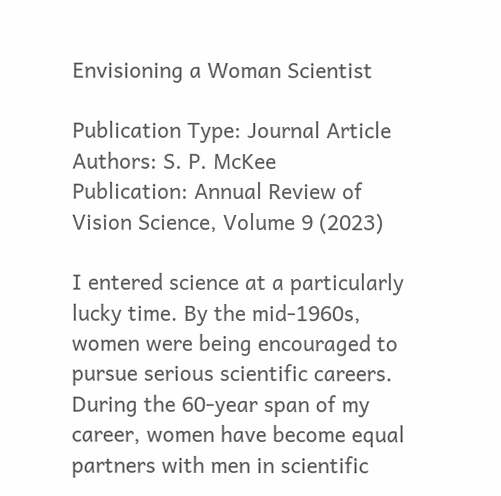Envisioning a Woman Scientist

Publication Type: Journal Article
Authors: S. P. McKee
Publication: Annual Review of Vision Science, Volume 9 (2023)

I entered science at a particularly lucky time. By the mid-1960s, women were being encouraged to pursue serious scientific careers. During the 60-year span of my career, women have become equal partners with men in scientific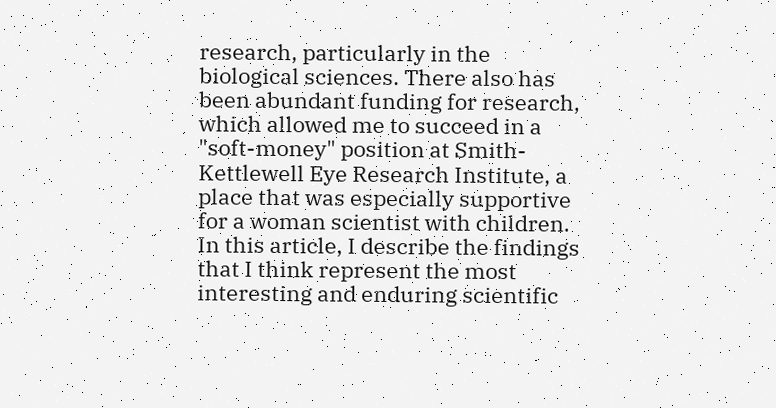research, particularly in the biological sciences. There also has been abundant funding for research, which allowed me to succeed in a "soft-money" position at Smith-Kettlewell Eye Research Institute, a place that was especially supportive for a woman scientist with children. In this article, I describe the findings that I think represent the most interesting and enduring scientific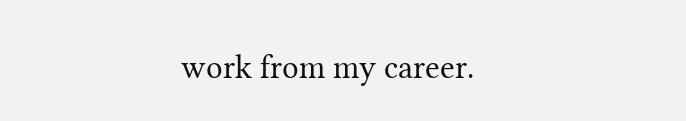work from my career.